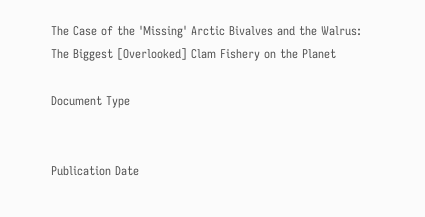The Case of the 'Missing' Arctic Bivalves and the Walrus: The Biggest [Overlooked] Clam Fishery on the Planet

Document Type


Publication Date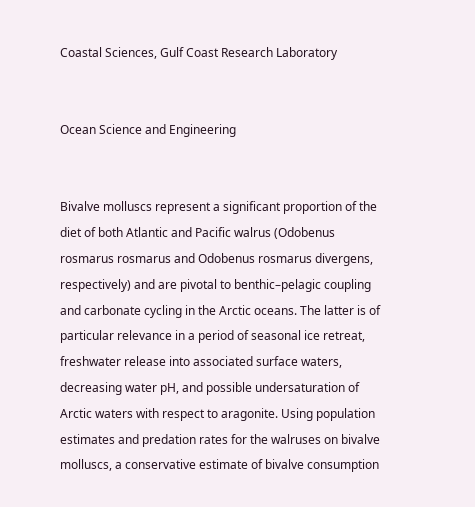Coastal Sciences, Gulf Coast Research Laboratory


Ocean Science and Engineering


Bivalve molluscs represent a significant proportion of the diet of both Atlantic and Pacific walrus (Odobenus rosmarus rosmarus and Odobenus rosmarus divergens, respectively) and are pivotal to benthic–pelagic coupling and carbonate cycling in the Arctic oceans. The latter is of particular relevance in a period of seasonal ice retreat, freshwater release into associated surface waters, decreasing water pH, and possible undersaturation of Arctic waters with respect to aragonite. Using population estimates and predation rates for the walruses on bivalve molluscs, a conservative estimate of bivalve consumption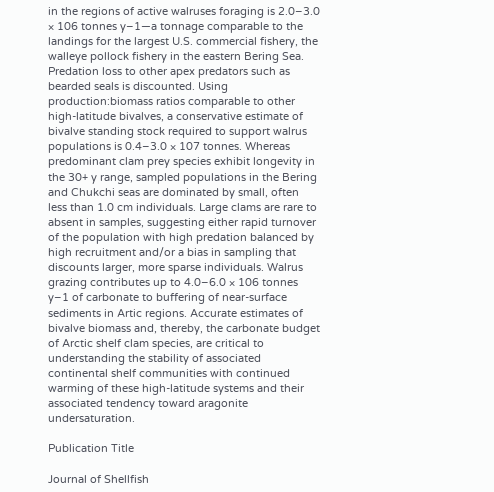in the regions of active walruses foraging is 2.0–3.0 × 106 tonnes y–1—a tonnage comparable to the landings for the largest U.S. commercial fishery, the walleye pollock fishery in the eastern Bering Sea. Predation loss to other apex predators such as bearded seals is discounted. Using production:biomass ratios comparable to other high-latitude bivalves, a conservative estimate of bivalve standing stock required to support walrus populations is 0.4–3.0 × 107 tonnes. Whereas predominant clam prey species exhibit longevity in the 30+ y range, sampled populations in the Bering and Chukchi seas are dominated by small, often less than 1.0 cm individuals. Large clams are rare to absent in samples, suggesting either rapid turnover of the population with high predation balanced by high recruitment and/or a bias in sampling that discounts larger, more sparse individuals. Walrus grazing contributes up to 4.0–6.0 × 106 tonnes y–1 of carbonate to buffering of near-surface sediments in Artic regions. Accurate estimates of bivalve biomass and, thereby, the carbonate budget of Arctic shelf clam species, are critical to understanding the stability of associated continental shelf communities with continued warming of these high-latitude systems and their associated tendency toward aragonite undersaturation.

Publication Title

Journal of Shellfish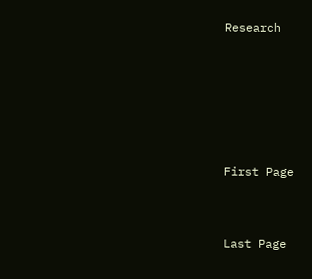Research





First Page


Last Page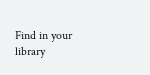Find in your library